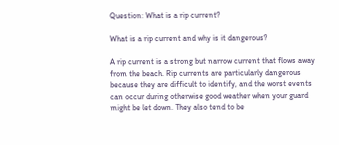Question: What is a rip current?

What is a rip current and why is it dangerous?

A rip current is a strong but narrow current that flows away from the beach. Rip currents are particularly dangerous because they are difficult to identify, and the worst events can occur during otherwise good weather when your guard might be let down. They also tend to be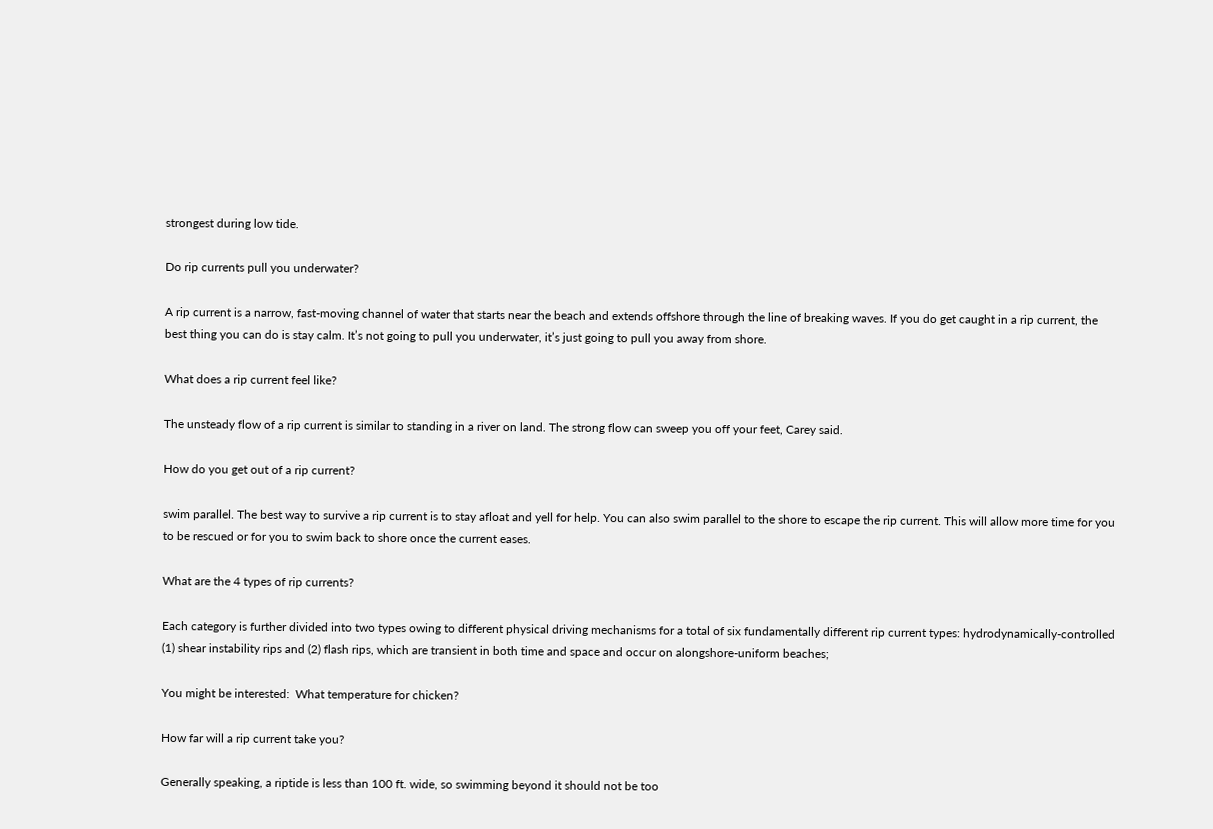strongest during low tide.

Do rip currents pull you underwater?

A rip current is a narrow, fast-moving channel of water that starts near the beach and extends offshore through the line of breaking waves. If you do get caught in a rip current, the best thing you can do is stay calm. It’s not going to pull you underwater, it’s just going to pull you away from shore.

What does a rip current feel like?

The unsteady flow of a rip current is similar to standing in a river on land. The strong flow can sweep you off your feet, Carey said.

How do you get out of a rip current?

swim parallel. The best way to survive a rip current is to stay afloat and yell for help. You can also swim parallel to the shore to escape the rip current. This will allow more time for you to be rescued or for you to swim back to shore once the current eases.

What are the 4 types of rip currents?

Each category is further divided into two types owing to different physical driving mechanisms for a total of six fundamentally different rip current types: hydrodynamically-controlled (1) shear instability rips and (2) flash rips, which are transient in both time and space and occur on alongshore-uniform beaches;

You might be interested:  What temperature for chicken?

How far will a rip current take you?

Generally speaking, a riptide is less than 100 ft. wide, so swimming beyond it should not be too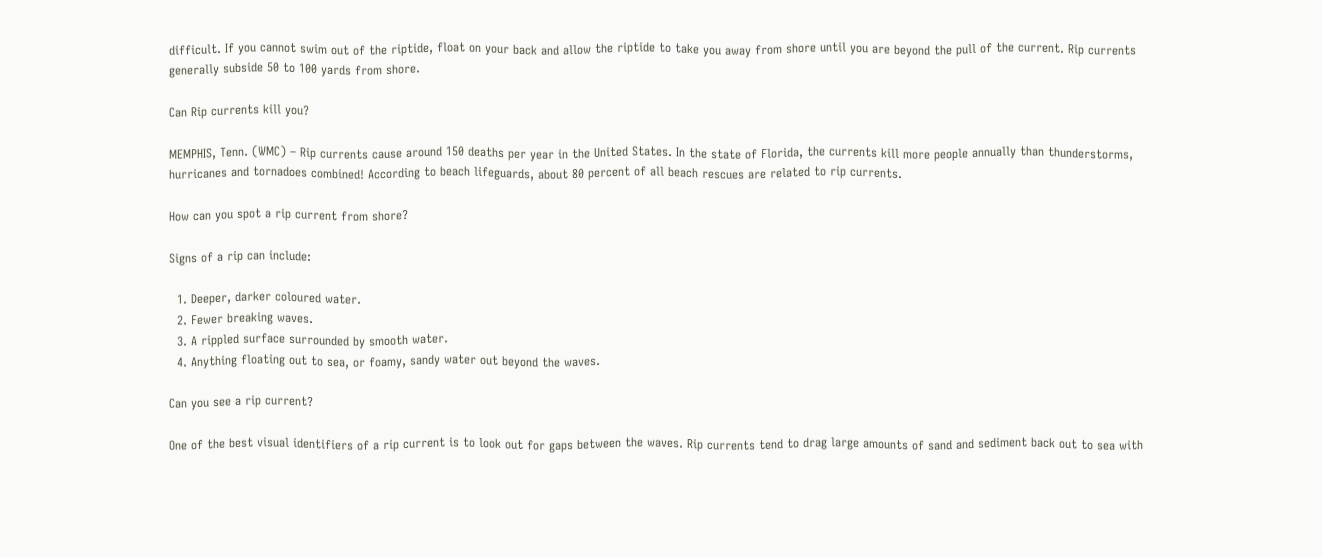difficult. If you cannot swim out of the riptide, float on your back and allow the riptide to take you away from shore until you are beyond the pull of the current. Rip currents generally subside 50 to 100 yards from shore.

Can Rip currents kill you?

MEMPHIS, Tenn. (WMC) – Rip currents cause around 150 deaths per year in the United States. In the state of Florida, the currents kill more people annually than thunderstorms, hurricanes and tornadoes combined! According to beach lifeguards, about 80 percent of all beach rescues are related to rip currents.

How can you spot a rip current from shore?

Signs of a rip can include:

  1. Deeper, darker coloured water.
  2. Fewer breaking waves.
  3. A rippled surface surrounded by smooth water.
  4. Anything floating out to sea, or foamy, sandy water out beyond the waves.

Can you see a rip current?

One of the best visual identifiers of a rip current is to look out for gaps between the waves. Rip currents tend to drag large amounts of sand and sediment back out to sea with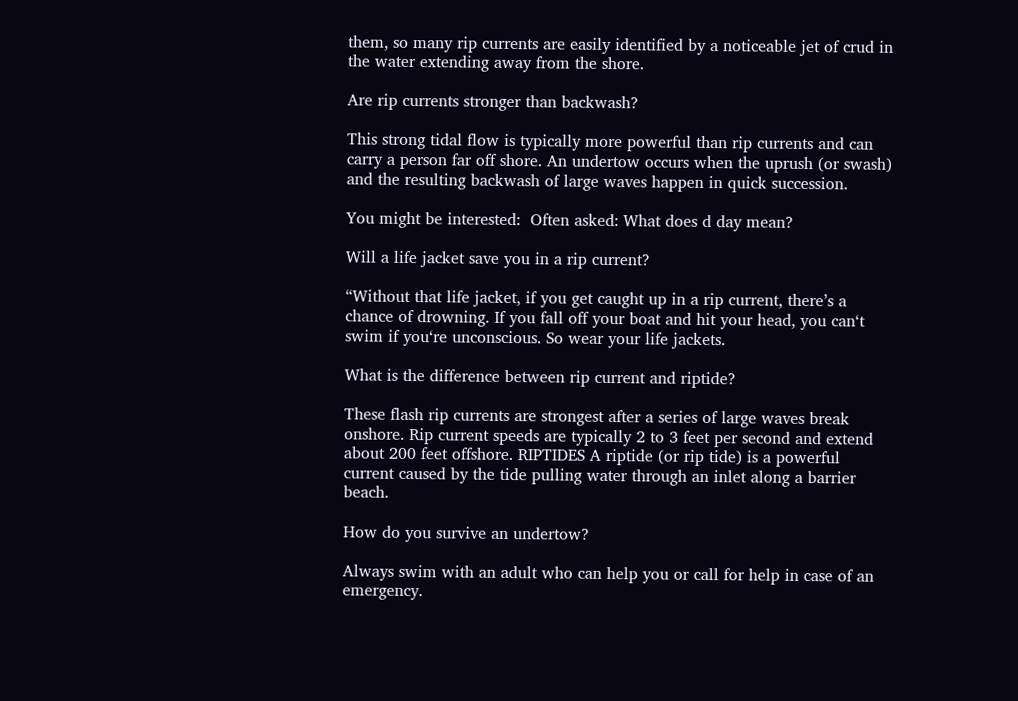them, so many rip currents are easily identified by a noticeable jet of crud in the water extending away from the shore.

Are rip currents stronger than backwash?

This strong tidal flow is typically more powerful than rip currents and can carry a person far off shore. An undertow occurs when the uprush (or swash) and the resulting backwash of large waves happen in quick succession.

You might be interested:  Often asked: What does d day mean?

Will a life jacket save you in a rip current?

“Without that life jacket, if you get caught up in a rip current, there’s a chance of drowning. If you fall off your boat and hit your head, you can‘t swim if you‘re unconscious. So wear your life jackets.

What is the difference between rip current and riptide?

These flash rip currents are strongest after a series of large waves break onshore. Rip current speeds are typically 2 to 3 feet per second and extend about 200 feet offshore. RIPTIDES A riptide (or rip tide) is a powerful current caused by the tide pulling water through an inlet along a barrier beach.

How do you survive an undertow?

Always swim with an adult who can help you or call for help in case of an emergency.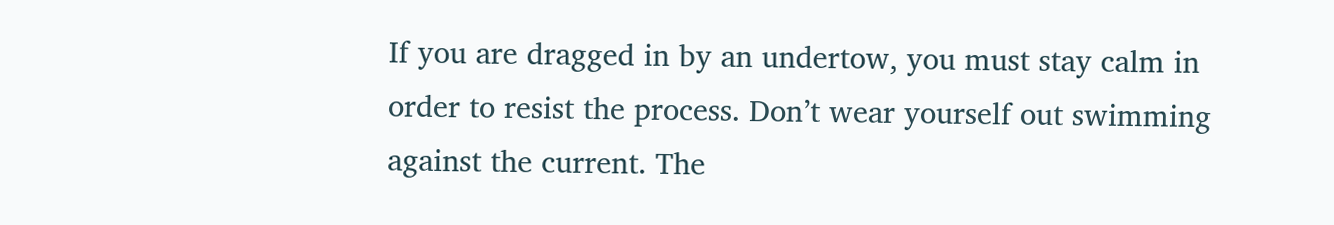If you are dragged in by an undertow, you must stay calm in order to resist the process. Don’t wear yourself out swimming against the current. The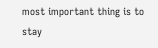most important thing is to stay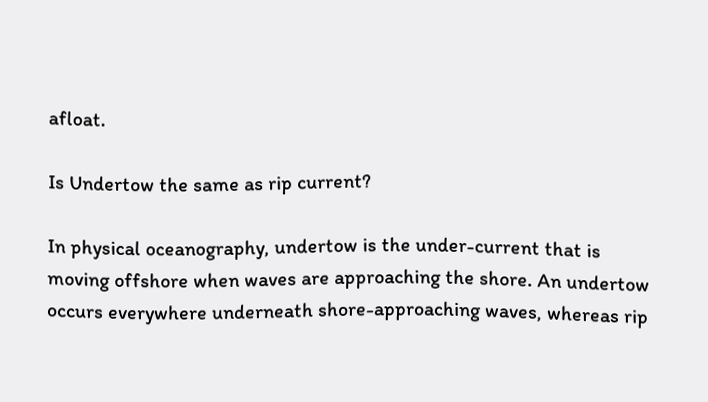afloat.

Is Undertow the same as rip current?

In physical oceanography, undertow is the under-current that is moving offshore when waves are approaching the shore. An undertow occurs everywhere underneath shore-approaching waves, whereas rip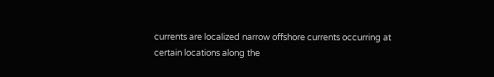currents are localized narrow offshore currents occurring at certain locations along the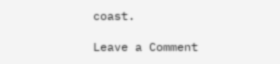coast.

Leave a Comment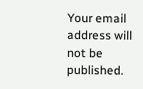Your email address will not be published.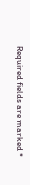Required fields are marked *